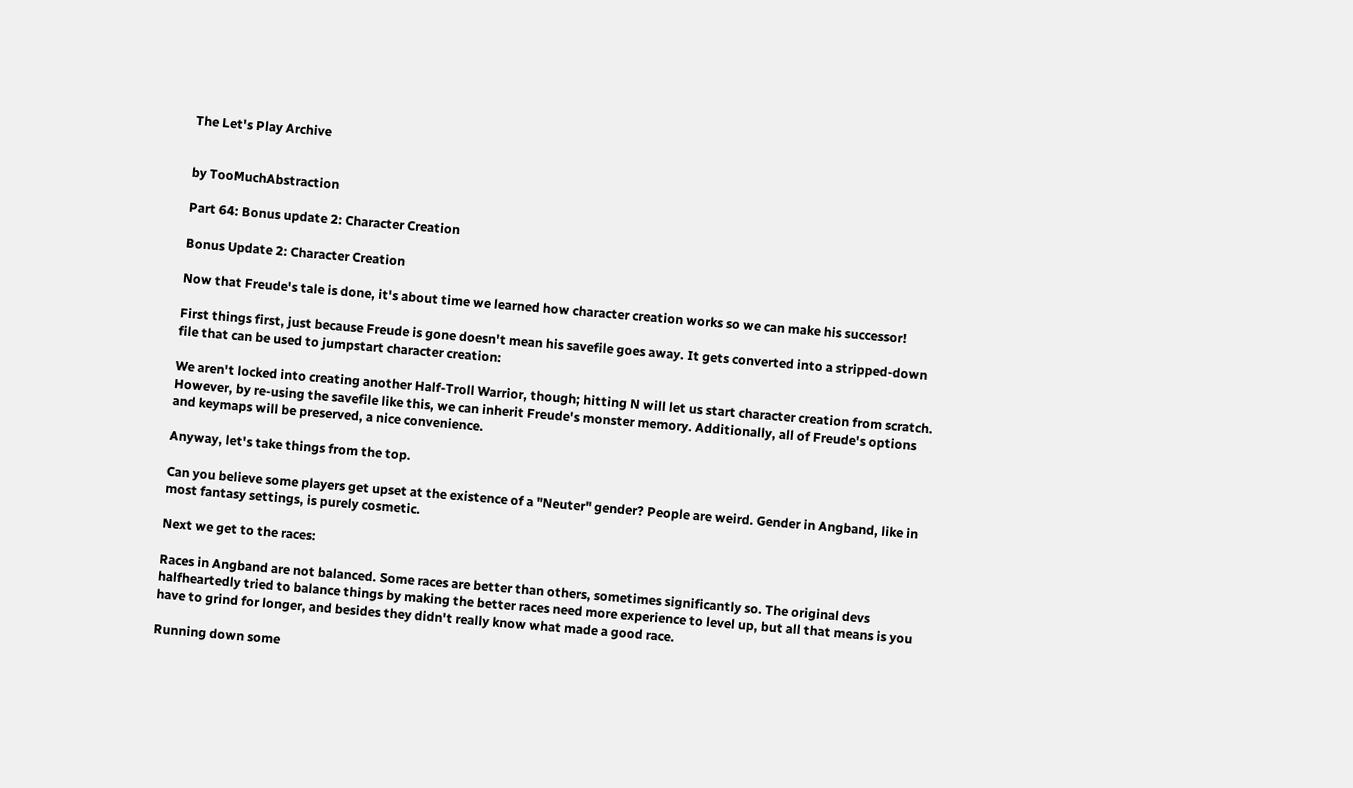The Let's Play Archive


by TooMuchAbstraction

Part 64: Bonus update 2: Character Creation

Bonus Update 2: Character Creation

Now that Freude's tale is done, it's about time we learned how character creation works so we can make his successor!

First things first, just because Freude is gone doesn't mean his savefile goes away. It gets converted into a stripped-down file that can be used to jumpstart character creation:

We aren't locked into creating another Half-Troll Warrior, though; hitting N will let us start character creation from scratch. However, by re-using the savefile like this, we can inherit Freude's monster memory. Additionally, all of Freude's options and keymaps will be preserved, a nice convenience.

Anyway, let's take things from the top.

Can you believe some players get upset at the existence of a "Neuter" gender? People are weird. Gender in Angband, like in most fantasy settings, is purely cosmetic.

Next we get to the races:

Races in Angband are not balanced. Some races are better than others, sometimes significantly so. The original devs halfheartedly tried to balance things by making the better races need more experience to level up, but all that means is you have to grind for longer, and besides they didn't really know what made a good race.

Running down some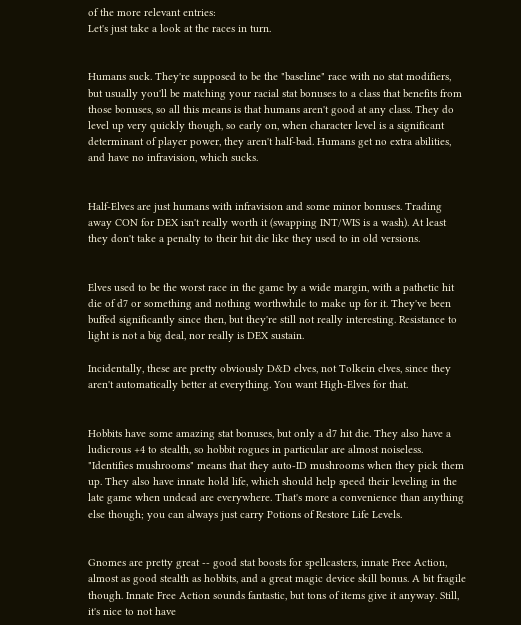of the more relevant entries:
Let's just take a look at the races in turn.


Humans suck. They're supposed to be the "baseline" race with no stat modifiers, but usually you'll be matching your racial stat bonuses to a class that benefits from those bonuses, so all this means is that humans aren't good at any class. They do level up very quickly though, so early on, when character level is a significant determinant of player power, they aren't half-bad. Humans get no extra abilities, and have no infravision, which sucks.


Half-Elves are just humans with infravision and some minor bonuses. Trading away CON for DEX isn't really worth it (swapping INT/WIS is a wash). At least they don't take a penalty to their hit die like they used to in old versions.


Elves used to be the worst race in the game by a wide margin, with a pathetic hit die of d7 or something and nothing worthwhile to make up for it. They've been buffed significantly since then, but they're still not really interesting. Resistance to light is not a big deal, nor really is DEX sustain.

Incidentally, these are pretty obviously D&D elves, not Tolkein elves, since they aren't automatically better at everything. You want High-Elves for that.


Hobbits have some amazing stat bonuses, but only a d7 hit die. They also have a ludicrous +4 to stealth, so hobbit rogues in particular are almost noiseless. "Identifies mushrooms" means that they auto-ID mushrooms when they pick them up. They also have innate hold life, which should help speed their leveling in the late game when undead are everywhere. That's more a convenience than anything else though; you can always just carry Potions of Restore Life Levels.


Gnomes are pretty great -- good stat boosts for spellcasters, innate Free Action, almost as good stealth as hobbits, and a great magic device skill bonus. A bit fragile though. Innate Free Action sounds fantastic, but tons of items give it anyway. Still, it's nice to not have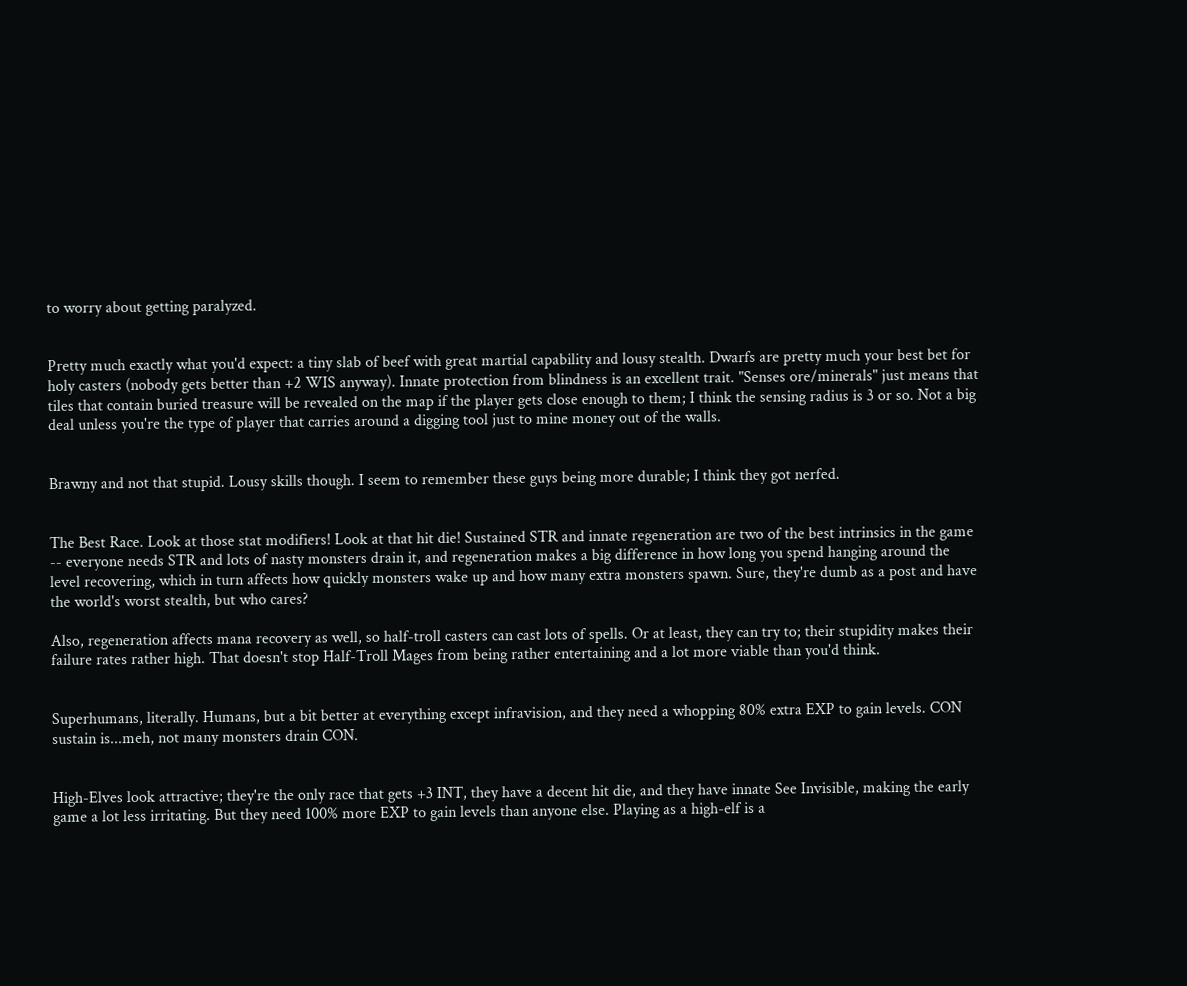to worry about getting paralyzed.


Pretty much exactly what you'd expect: a tiny slab of beef with great martial capability and lousy stealth. Dwarfs are pretty much your best bet for holy casters (nobody gets better than +2 WIS anyway). Innate protection from blindness is an excellent trait. "Senses ore/minerals" just means that tiles that contain buried treasure will be revealed on the map if the player gets close enough to them; I think the sensing radius is 3 or so. Not a big deal unless you're the type of player that carries around a digging tool just to mine money out of the walls.


Brawny and not that stupid. Lousy skills though. I seem to remember these guys being more durable; I think they got nerfed.


The Best Race. Look at those stat modifiers! Look at that hit die! Sustained STR and innate regeneration are two of the best intrinsics in the game -- everyone needs STR and lots of nasty monsters drain it, and regeneration makes a big difference in how long you spend hanging around the level recovering, which in turn affects how quickly monsters wake up and how many extra monsters spawn. Sure, they're dumb as a post and have the world's worst stealth, but who cares?

Also, regeneration affects mana recovery as well, so half-troll casters can cast lots of spells. Or at least, they can try to; their stupidity makes their failure rates rather high. That doesn't stop Half-Troll Mages from being rather entertaining and a lot more viable than you'd think.


Superhumans, literally. Humans, but a bit better at everything except infravision, and they need a whopping 80% extra EXP to gain levels. CON sustain is...meh, not many monsters drain CON.


High-Elves look attractive; they're the only race that gets +3 INT, they have a decent hit die, and they have innate See Invisible, making the early game a lot less irritating. But they need 100% more EXP to gain levels than anyone else. Playing as a high-elf is a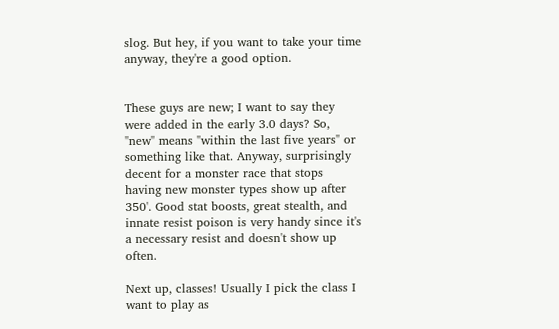slog. But hey, if you want to take your time anyway, they're a good option.


These guys are new; I want to say they were added in the early 3.0 days? So, "new" means "within the last five years" or something like that. Anyway, surprisingly decent for a monster race that stops having new monster types show up after 350'. Good stat boosts, great stealth, and innate resist poison is very handy since it's a necessary resist and doesn't show up often.

Next up, classes! Usually I pick the class I want to play as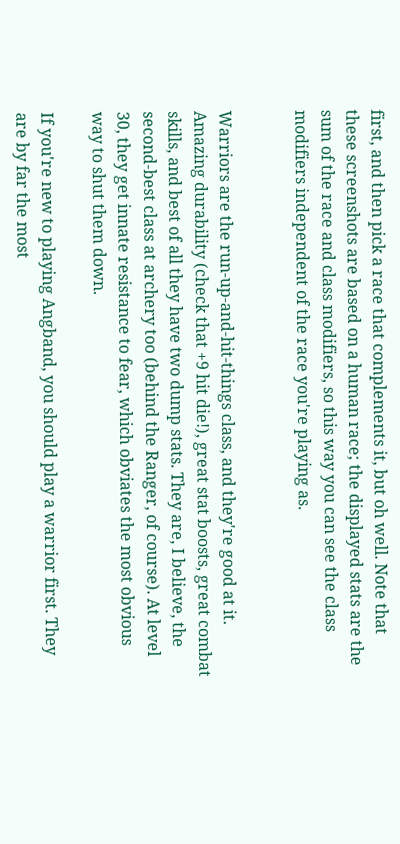first, and then pick a race that complements it, but oh well. Note that these screenshots are based on a human race; the displayed stats are the sum of the race and class modifiers, so this way you can see the class modifiers independent of the race you're playing as.


Warriors are the run-up-and-hit-things class, and they're good at it. Amazing durability (check that +9 hit die!), great stat boosts, great combat skills, and best of all they have two dump stats. They are, I believe, the second-best class at archery too (behind the Ranger, of course). At level 30, they get innate resistance to fear, which obviates the most obvious way to shut them down.

If you're new to playing Angband, you should play a warrior first. They are by far the most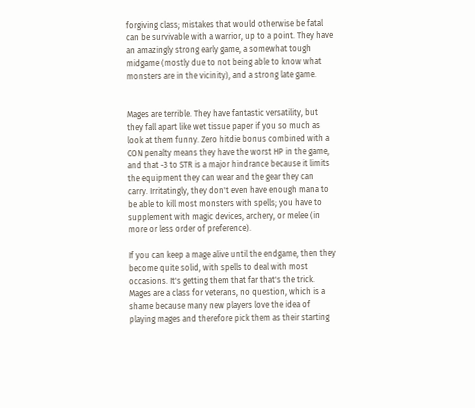forgiving class; mistakes that would otherwise be fatal can be survivable with a warrior, up to a point. They have an amazingly strong early game, a somewhat tough midgame (mostly due to not being able to know what monsters are in the vicinity), and a strong late game.


Mages are terrible. They have fantastic versatility, but they fall apart like wet tissue paper if you so much as look at them funny. Zero hitdie bonus combined with a CON penalty means they have the worst HP in the game, and that -3 to STR is a major hindrance because it limits the equipment they can wear and the gear they can carry. Irritatingly, they don't even have enough mana to be able to kill most monsters with spells; you have to supplement with magic devices, archery, or melee (in more or less order of preference).

If you can keep a mage alive until the endgame, then they become quite solid, with spells to deal with most occasions. It's getting them that far that's the trick. Mages are a class for veterans, no question, which is a shame because many new players love the idea of playing mages and therefore pick them as their starting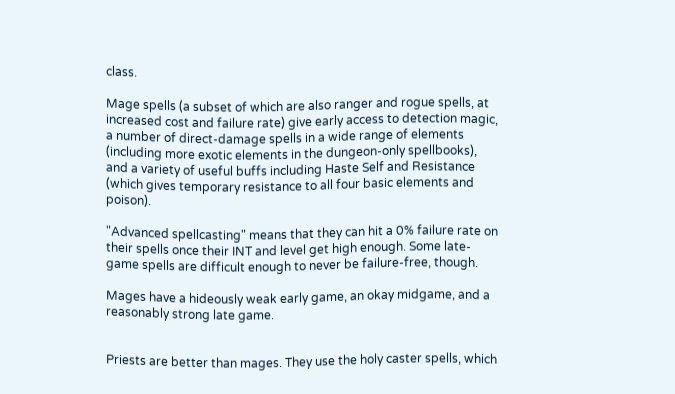class.

Mage spells (a subset of which are also ranger and rogue spells, at increased cost and failure rate) give early access to detection magic, a number of direct-damage spells in a wide range of elements (including more exotic elements in the dungeon-only spellbooks), and a variety of useful buffs including Haste Self and Resistance (which gives temporary resistance to all four basic elements and poison).

"Advanced spellcasting" means that they can hit a 0% failure rate on their spells once their INT and level get high enough. Some late-game spells are difficult enough to never be failure-free, though.

Mages have a hideously weak early game, an okay midgame, and a reasonably strong late game.


Priests are better than mages. They use the holy caster spells, which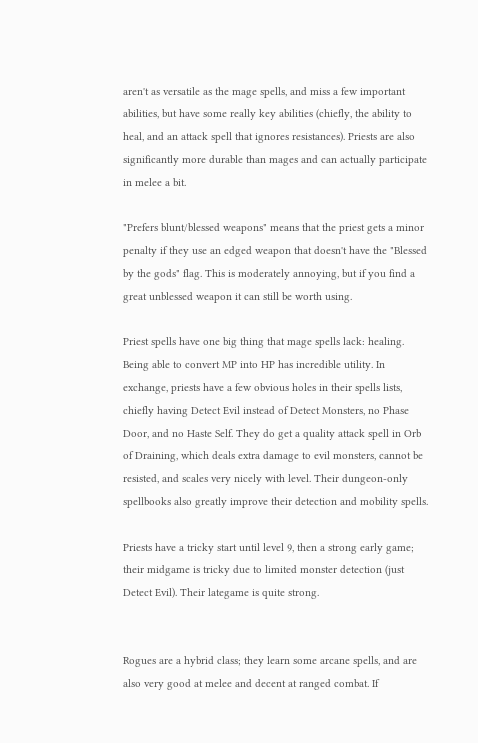aren't as versatile as the mage spells, and miss a few important abilities, but have some really key abilities (chiefly, the ability to heal, and an attack spell that ignores resistances). Priests are also significantly more durable than mages and can actually participate in melee a bit.

"Prefers blunt/blessed weapons" means that the priest gets a minor penalty if they use an edged weapon that doesn't have the "Blessed by the gods" flag. This is moderately annoying, but if you find a great unblessed weapon it can still be worth using.

Priest spells have one big thing that mage spells lack: healing. Being able to convert MP into HP has incredible utility. In exchange, priests have a few obvious holes in their spells lists, chiefly having Detect Evil instead of Detect Monsters, no Phase Door, and no Haste Self. They do get a quality attack spell in Orb of Draining, which deals extra damage to evil monsters, cannot be resisted, and scales very nicely with level. Their dungeon-only spellbooks also greatly improve their detection and mobility spells.

Priests have a tricky start until level 9, then a strong early game; their midgame is tricky due to limited monster detection (just Detect Evil). Their lategame is quite strong.


Rogues are a hybrid class; they learn some arcane spells, and are also very good at melee and decent at ranged combat. If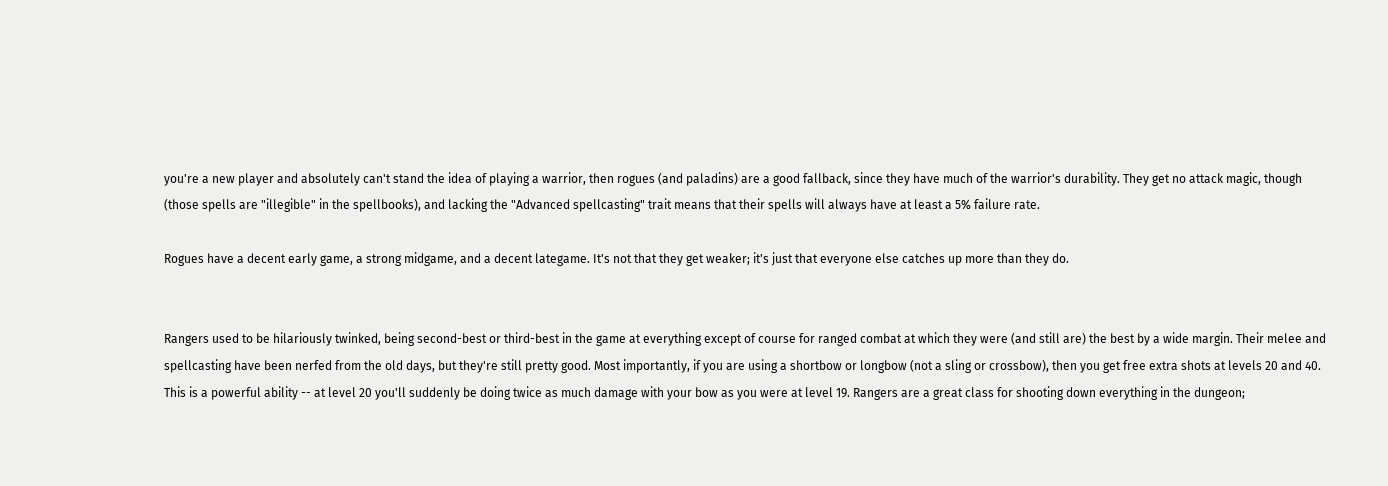you're a new player and absolutely can't stand the idea of playing a warrior, then rogues (and paladins) are a good fallback, since they have much of the warrior's durability. They get no attack magic, though (those spells are "illegible" in the spellbooks), and lacking the "Advanced spellcasting" trait means that their spells will always have at least a 5% failure rate.

Rogues have a decent early game, a strong midgame, and a decent lategame. It's not that they get weaker; it's just that everyone else catches up more than they do.


Rangers used to be hilariously twinked, being second-best or third-best in the game at everything except of course for ranged combat at which they were (and still are) the best by a wide margin. Their melee and spellcasting have been nerfed from the old days, but they're still pretty good. Most importantly, if you are using a shortbow or longbow (not a sling or crossbow), then you get free extra shots at levels 20 and 40. This is a powerful ability -- at level 20 you'll suddenly be doing twice as much damage with your bow as you were at level 19. Rangers are a great class for shooting down everything in the dungeon;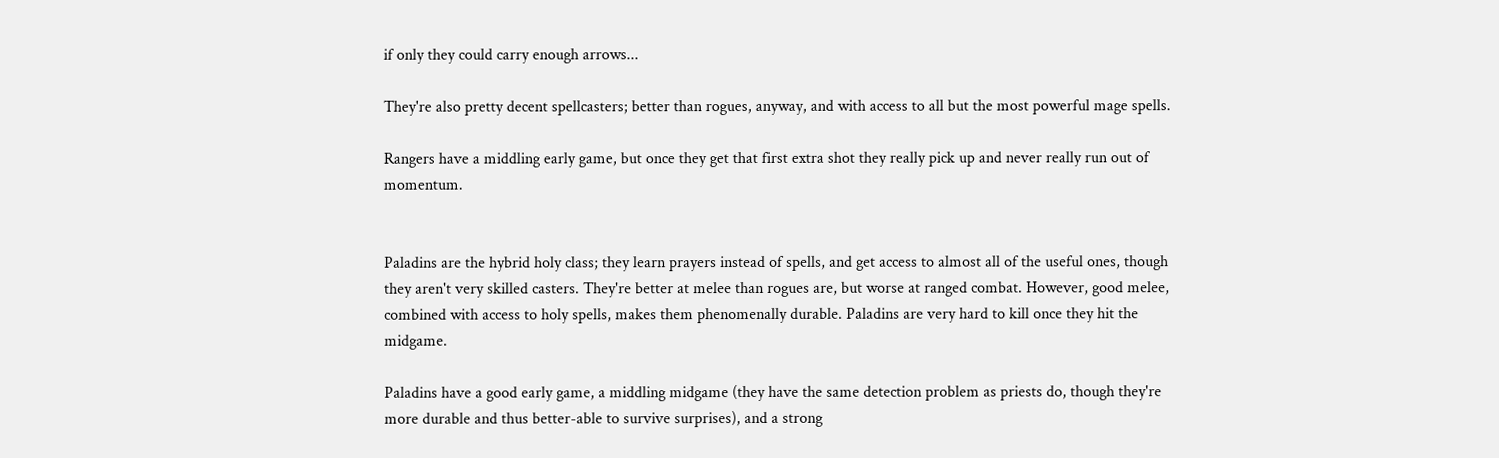if only they could carry enough arrows...

They're also pretty decent spellcasters; better than rogues, anyway, and with access to all but the most powerful mage spells.

Rangers have a middling early game, but once they get that first extra shot they really pick up and never really run out of momentum.


Paladins are the hybrid holy class; they learn prayers instead of spells, and get access to almost all of the useful ones, though they aren't very skilled casters. They're better at melee than rogues are, but worse at ranged combat. However, good melee, combined with access to holy spells, makes them phenomenally durable. Paladins are very hard to kill once they hit the midgame.

Paladins have a good early game, a middling midgame (they have the same detection problem as priests do, though they're more durable and thus better-able to survive surprises), and a strong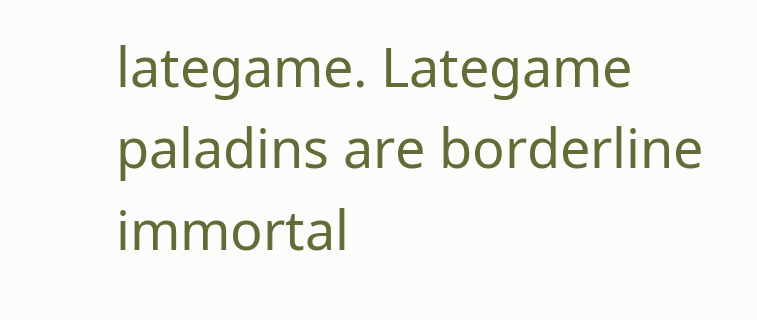lategame. Lategame paladins are borderline immortal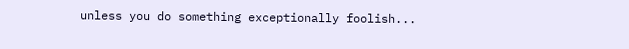unless you do something exceptionally foolish...